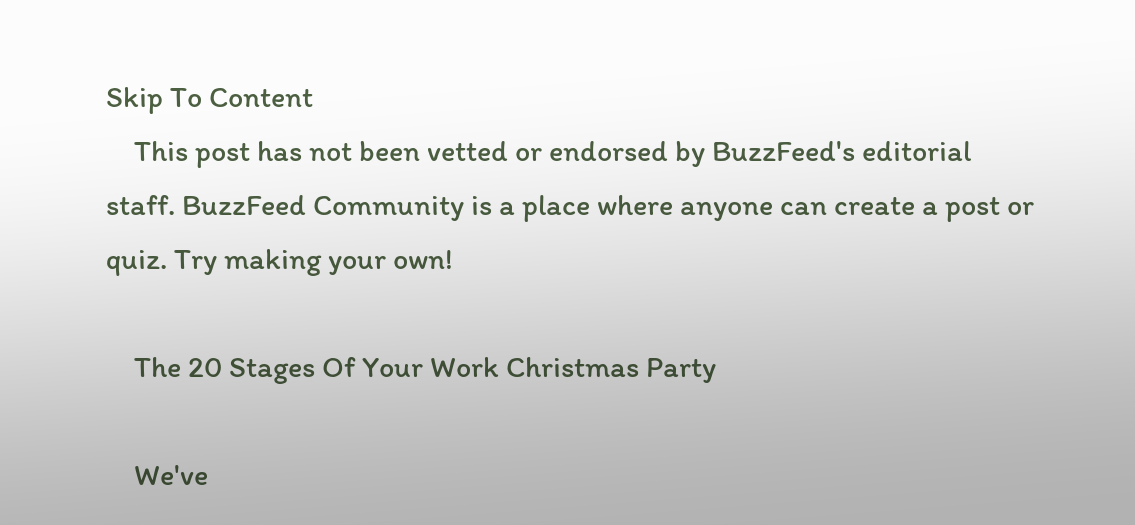Skip To Content
    This post has not been vetted or endorsed by BuzzFeed's editorial staff. BuzzFeed Community is a place where anyone can create a post or quiz. Try making your own!

    The 20 Stages Of Your Work Christmas Party

    We've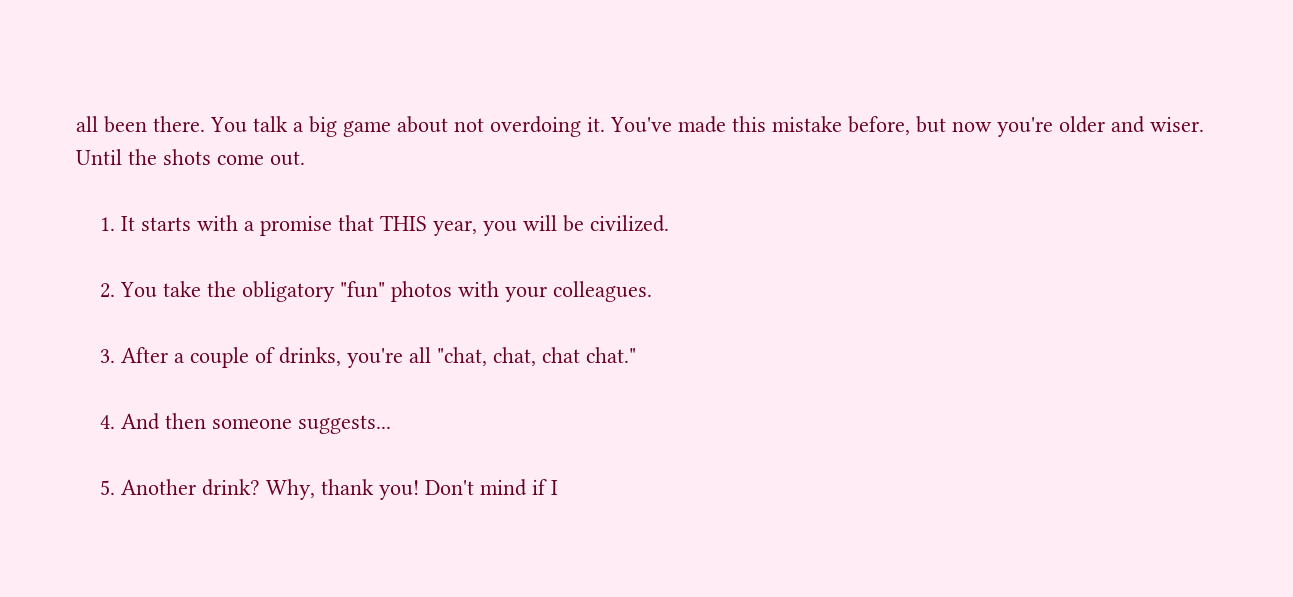all been there. You talk a big game about not overdoing it. You've made this mistake before, but now you're older and wiser. Until the shots come out.

    1. It starts with a promise that THIS year, you will be civilized.

    2. You take the obligatory "fun" photos with your colleagues.

    3. After a couple of drinks, you're all "chat, chat, chat chat."

    4. And then someone suggests...

    5. Another drink? Why, thank you! Don't mind if I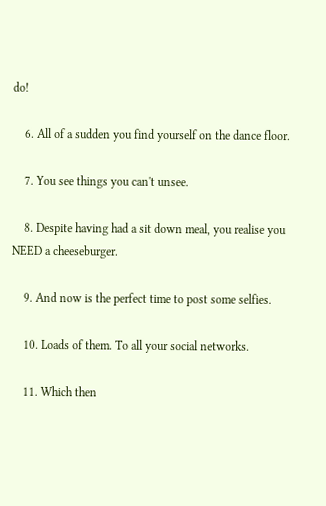do!

    6. All of a sudden you find yourself on the dance floor.

    7. You see things you can't unsee.

    8. Despite having had a sit down meal, you realise you NEED a cheeseburger.

    9. And now is the perfect time to post some selfies.

    10. Loads of them. To all your social networks.

    11. Which then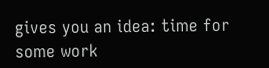gives you an idea: time for some work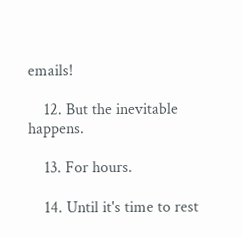emails!

    12. But the inevitable happens.

    13. For hours.

    14. Until it's time to rest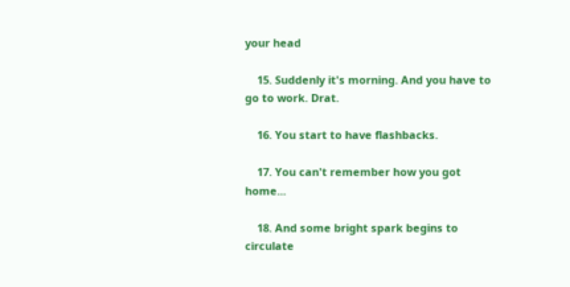your head

    15. Suddenly it's morning. And you have to go to work. Drat.

    16. You start to have flashbacks.

    17. You can't remember how you got home...

    18. And some bright spark begins to circulate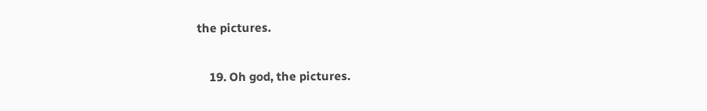the pictures.

    19. Oh god, the pictures.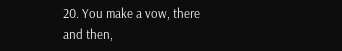20. You make a vow, there and then,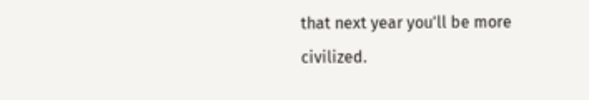that next year you'll be more civilized.